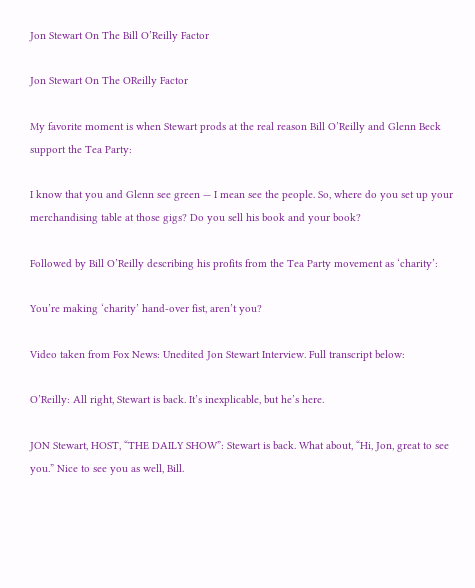Jon Stewart On The Bill O’Reilly Factor

Jon Stewart On The OReilly Factor

My favorite moment is when Stewart prods at the real reason Bill O’Reilly and Glenn Beck support the Tea Party:

I know that you and Glenn see green — I mean see the people. So, where do you set up your merchandising table at those gigs? Do you sell his book and your book?

Followed by Bill O’Reilly describing his profits from the Tea Party movement as ‘charity’:

You’re making ‘charity’ hand-over fist, aren’t you?

Video taken from Fox News: Unedited Jon Stewart Interview. Full transcript below:

O’Reilly: All right, Stewart is back. It’s inexplicable, but he’s here.

JON Stewart, HOST, “THE DAILY SHOW”: Stewart is back. What about, “Hi, Jon, great to see you.” Nice to see you as well, Bill.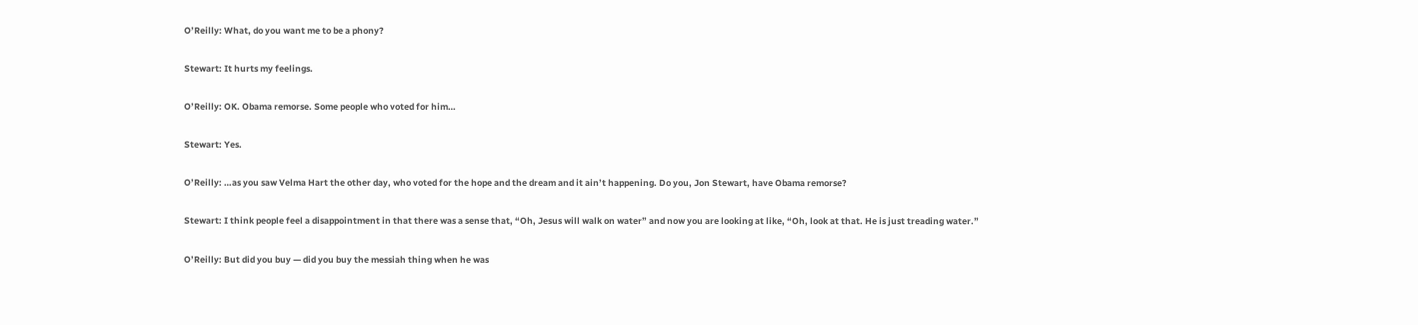O’Reilly: What, do you want me to be a phony?

Stewart: It hurts my feelings.

O’Reilly: OK. Obama remorse. Some people who voted for him…

Stewart: Yes.

O’Reilly: …as you saw Velma Hart the other day, who voted for the hope and the dream and it ain’t happening. Do you, Jon Stewart, have Obama remorse?

Stewart: I think people feel a disappointment in that there was a sense that, “Oh, Jesus will walk on water” and now you are looking at like, “Oh, look at that. He is just treading water.”

O’Reilly: But did you buy — did you buy the messiah thing when he was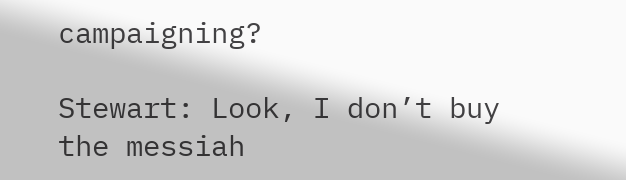campaigning?

Stewart: Look, I don’t buy the messiah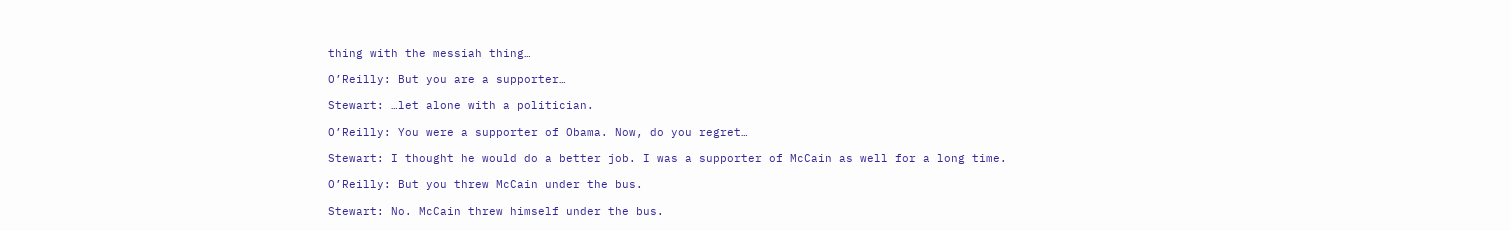thing with the messiah thing…

O’Reilly: But you are a supporter…

Stewart: …let alone with a politician.

O’Reilly: You were a supporter of Obama. Now, do you regret…

Stewart: I thought he would do a better job. I was a supporter of McCain as well for a long time.

O’Reilly: But you threw McCain under the bus.

Stewart: No. McCain threw himself under the bus.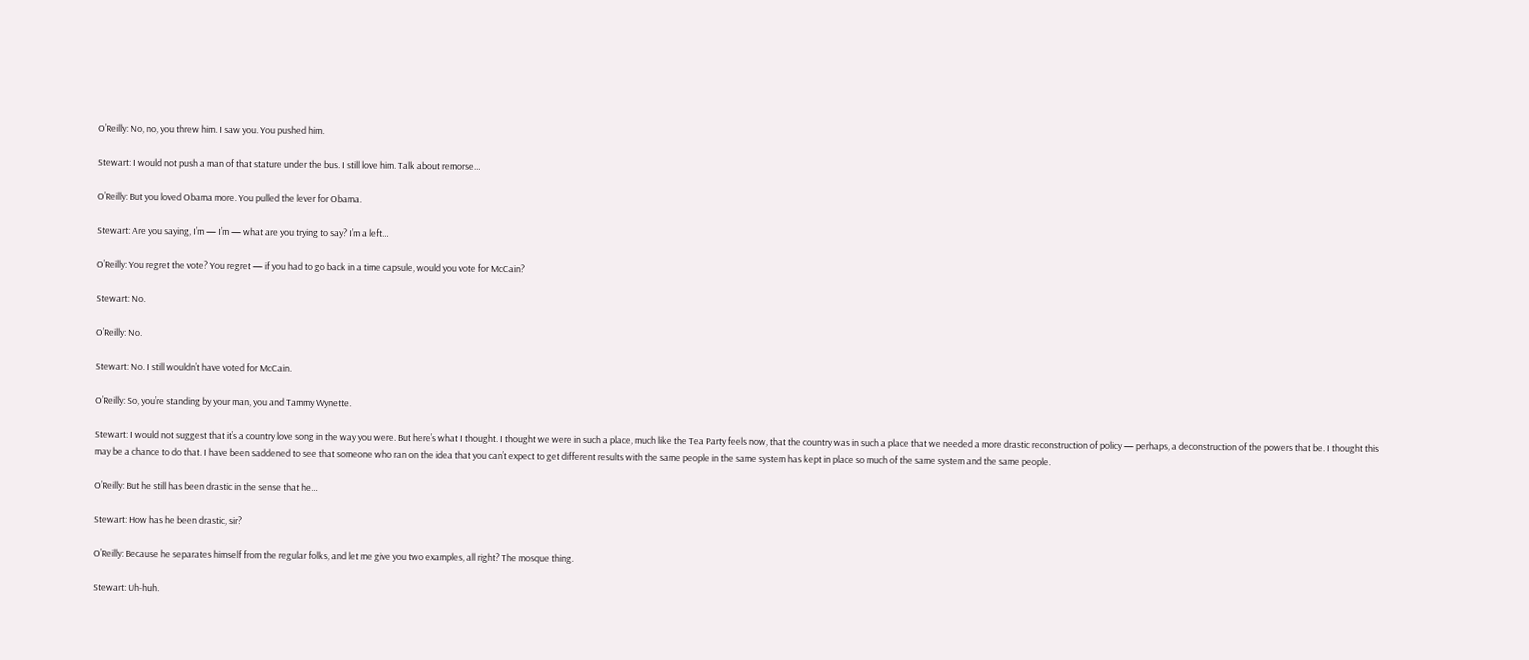O’Reilly: No, no, you threw him. I saw you. You pushed him.

Stewart: I would not push a man of that stature under the bus. I still love him. Talk about remorse…

O’Reilly: But you loved Obama more. You pulled the lever for Obama.

Stewart: Are you saying, I’m — I’m — what are you trying to say? I’m a left…

O’Reilly: You regret the vote? You regret — if you had to go back in a time capsule, would you vote for McCain?

Stewart: No.

O’Reilly: No.

Stewart: No. I still wouldn’t have voted for McCain.

O’Reilly: So, you’re standing by your man, you and Tammy Wynette.

Stewart: I would not suggest that it’s a country love song in the way you were. But here’s what I thought. I thought we were in such a place, much like the Tea Party feels now, that the country was in such a place that we needed a more drastic reconstruction of policy — perhaps, a deconstruction of the powers that be. I thought this may be a chance to do that. I have been saddened to see that someone who ran on the idea that you can’t expect to get different results with the same people in the same system has kept in place so much of the same system and the same people.

O’Reilly: But he still has been drastic in the sense that he…

Stewart: How has he been drastic, sir?

O’Reilly: Because he separates himself from the regular folks, and let me give you two examples, all right? The mosque thing.

Stewart: Uh-huh.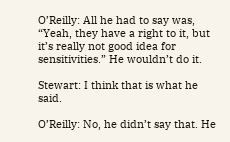O’Reilly: All he had to say was, “Yeah, they have a right to it, but it’s really not good idea for sensitivities.” He wouldn’t do it.

Stewart: I think that is what he said.

O’Reilly: No, he didn’t say that. He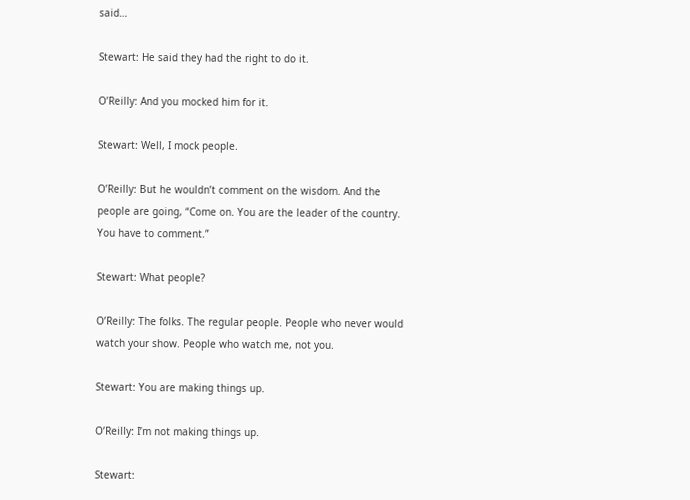said…

Stewart: He said they had the right to do it.

O’Reilly: And you mocked him for it.

Stewart: Well, I mock people.

O’Reilly: But he wouldn’t comment on the wisdom. And the people are going, “Come on. You are the leader of the country. You have to comment.”

Stewart: What people?

O’Reilly: The folks. The regular people. People who never would watch your show. People who watch me, not you.

Stewart: You are making things up.

O’Reilly: I’m not making things up.

Stewart: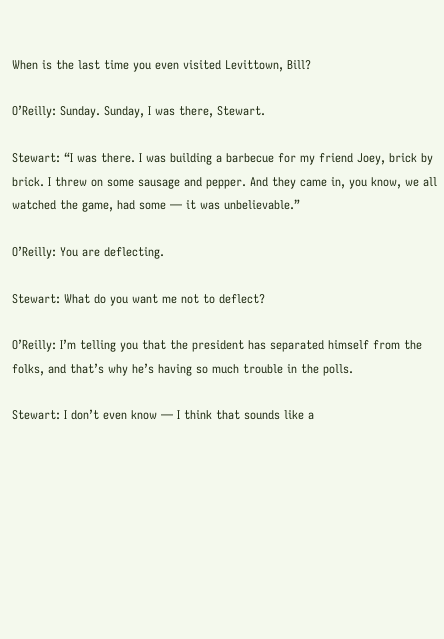When is the last time you even visited Levittown, Bill?

O’Reilly: Sunday. Sunday, I was there, Stewart.

Stewart: “I was there. I was building a barbecue for my friend Joey, brick by brick. I threw on some sausage and pepper. And they came in, you know, we all watched the game, had some — it was unbelievable.”

O’Reilly: You are deflecting.

Stewart: What do you want me not to deflect?

O’Reilly: I’m telling you that the president has separated himself from the folks, and that’s why he’s having so much trouble in the polls.

Stewart: I don’t even know — I think that sounds like a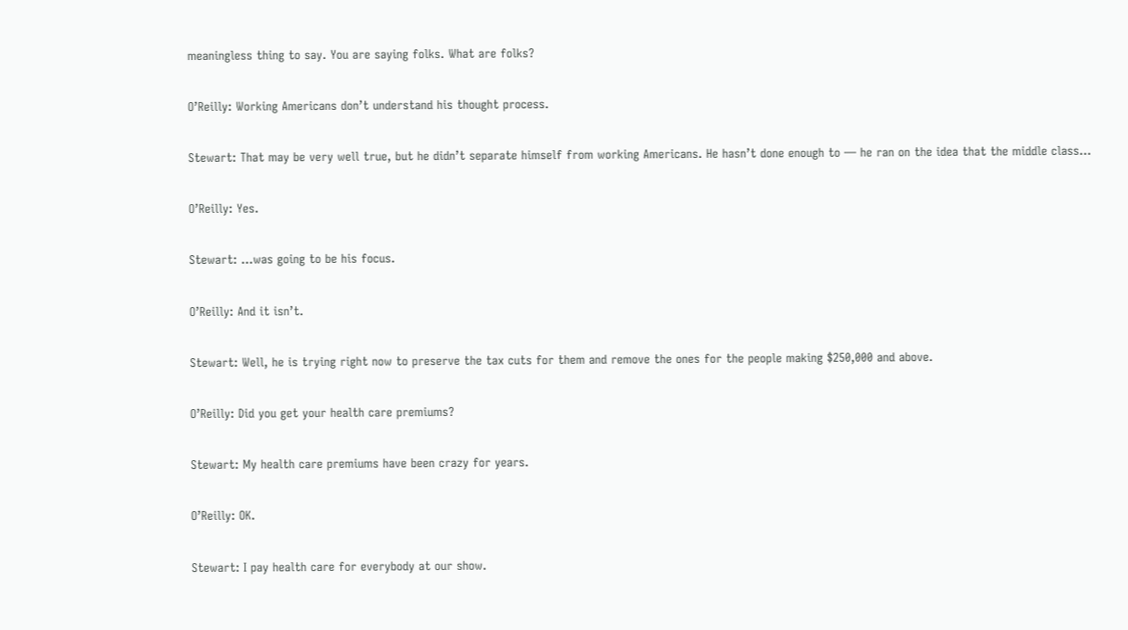meaningless thing to say. You are saying folks. What are folks?

O’Reilly: Working Americans don’t understand his thought process.

Stewart: That may be very well true, but he didn’t separate himself from working Americans. He hasn’t done enough to — he ran on the idea that the middle class…

O’Reilly: Yes.

Stewart: …was going to be his focus.

O’Reilly: And it isn’t.

Stewart: Well, he is trying right now to preserve the tax cuts for them and remove the ones for the people making $250,000 and above.

O’Reilly: Did you get your health care premiums?

Stewart: My health care premiums have been crazy for years.

O’Reilly: OK.

Stewart: I pay health care for everybody at our show.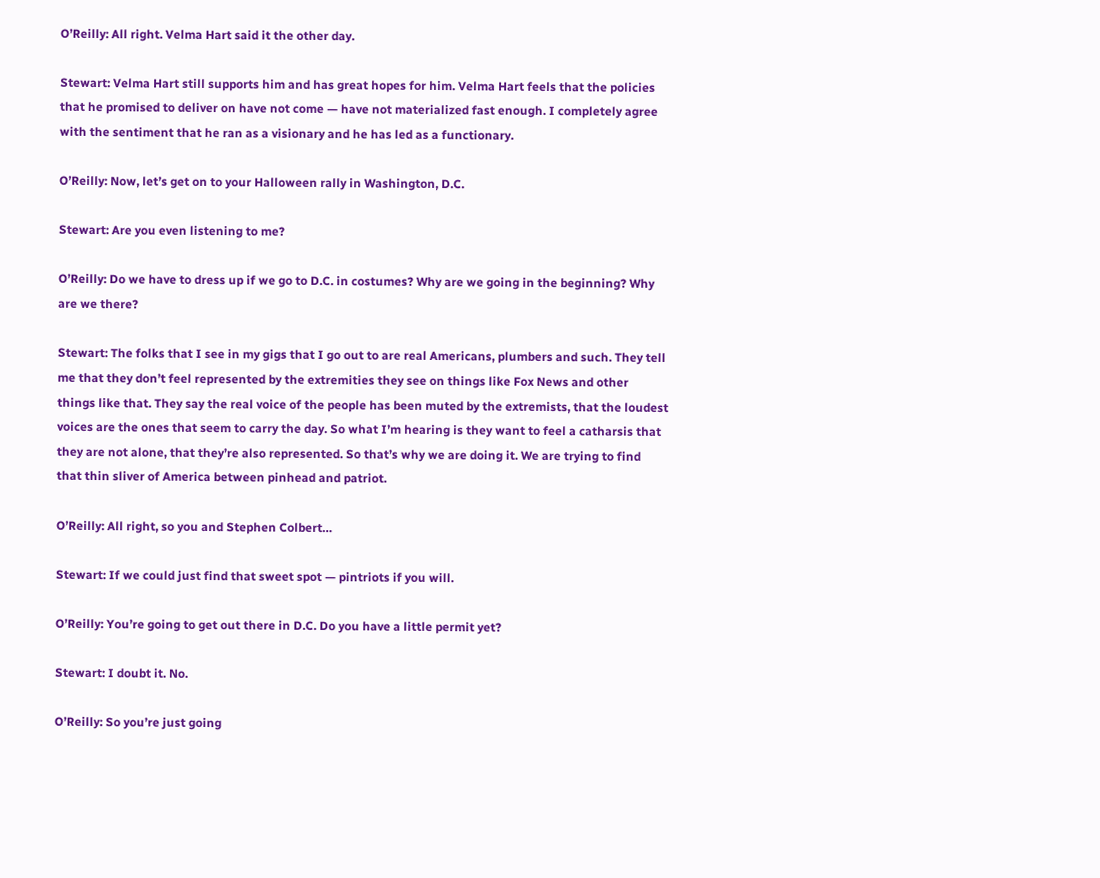O’Reilly: All right. Velma Hart said it the other day.

Stewart: Velma Hart still supports him and has great hopes for him. Velma Hart feels that the policies that he promised to deliver on have not come — have not materialized fast enough. I completely agree with the sentiment that he ran as a visionary and he has led as a functionary.

O’Reilly: Now, let’s get on to your Halloween rally in Washington, D.C.

Stewart: Are you even listening to me?

O’Reilly: Do we have to dress up if we go to D.C. in costumes? Why are we going in the beginning? Why are we there?

Stewart: The folks that I see in my gigs that I go out to are real Americans, plumbers and such. They tell me that they don’t feel represented by the extremities they see on things like Fox News and other things like that. They say the real voice of the people has been muted by the extremists, that the loudest voices are the ones that seem to carry the day. So what I’m hearing is they want to feel a catharsis that they are not alone, that they’re also represented. So that’s why we are doing it. We are trying to find that thin sliver of America between pinhead and patriot.

O’Reilly: All right, so you and Stephen Colbert…

Stewart: If we could just find that sweet spot — pintriots if you will.

O’Reilly: You’re going to get out there in D.C. Do you have a little permit yet?

Stewart: I doubt it. No.

O’Reilly: So you’re just going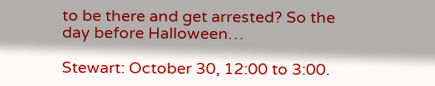to be there and get arrested? So the day before Halloween…

Stewart: October 30, 12:00 to 3:00.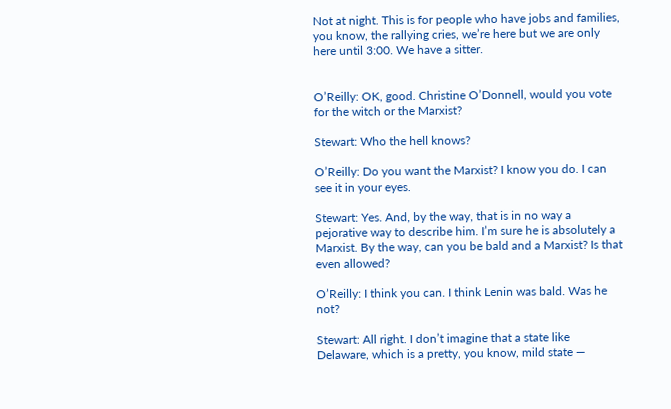Not at night. This is for people who have jobs and families, you know, the rallying cries, we’re here but we are only here until 3:00. We have a sitter.


O’Reilly: OK, good. Christine O’Donnell, would you vote for the witch or the Marxist?

Stewart: Who the hell knows?

O’Reilly: Do you want the Marxist? I know you do. I can see it in your eyes.

Stewart: Yes. And, by the way, that is in no way a pejorative way to describe him. I’m sure he is absolutely a Marxist. By the way, can you be bald and a Marxist? Is that even allowed?

O’Reilly: I think you can. I think Lenin was bald. Was he not?

Stewart: All right. I don’t imagine that a state like Delaware, which is a pretty, you know, mild state —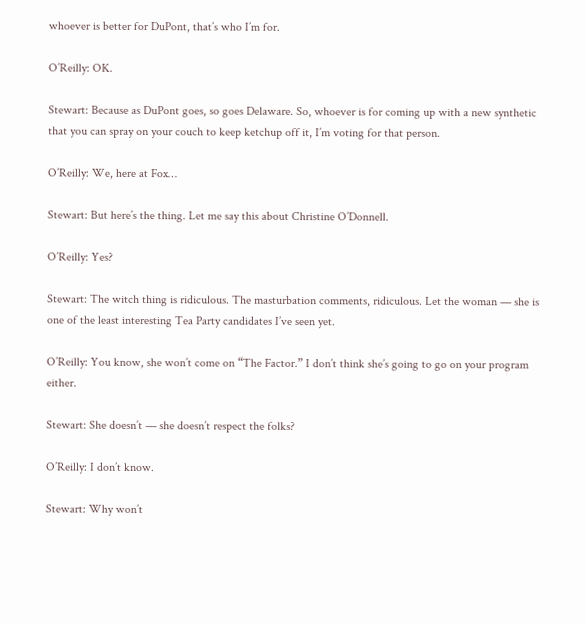whoever is better for DuPont, that’s who I’m for.

O’Reilly: OK.

Stewart: Because as DuPont goes, so goes Delaware. So, whoever is for coming up with a new synthetic that you can spray on your couch to keep ketchup off it, I’m voting for that person.

O’Reilly: We, here at Fox…

Stewart: But here’s the thing. Let me say this about Christine O’Donnell.

O’Reilly: Yes?

Stewart: The witch thing is ridiculous. The masturbation comments, ridiculous. Let the woman — she is one of the least interesting Tea Party candidates I’ve seen yet.

O’Reilly: You know, she won’t come on “The Factor.” I don’t think she’s going to go on your program either.

Stewart: She doesn’t — she doesn’t respect the folks?

O’Reilly: I don’t know.

Stewart: Why won’t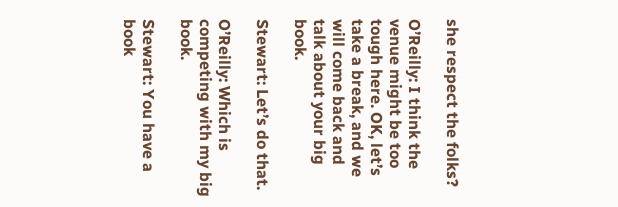she respect the folks?

O’Reilly: I think the venue might be too tough here. OK, let’s take a break, and we will come back and talk about your big book.

Stewart: Let’s do that.

O’Reilly: Which is competing with my big book.

Stewart: You have a book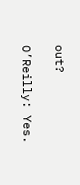out?

O’Reilly: Yes.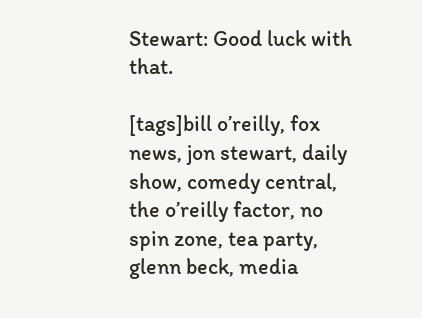Stewart: Good luck with that.

[tags]bill o’reilly, fox news, jon stewart, daily show, comedy central, the o’reilly factor, no spin zone, tea party, glenn beck, media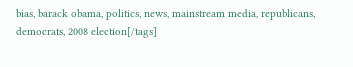bias, barack obama, politics, news, mainstream media, republicans, democrats, 2008 election[/tags]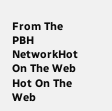From The PBH NetworkHot On The Web
Hot On The Web